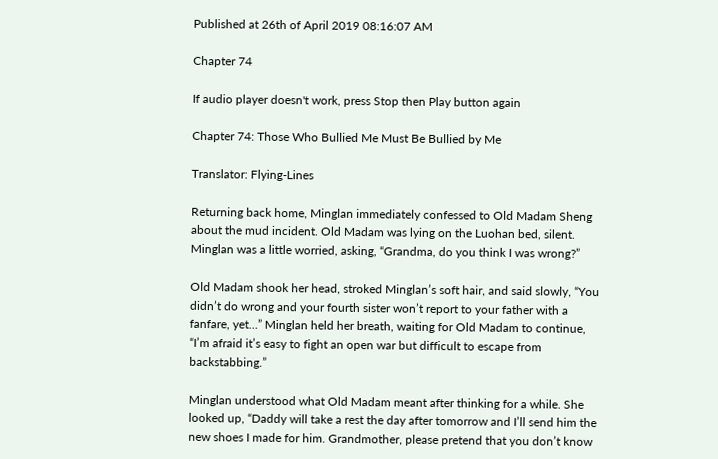Published at 26th of April 2019 08:16:07 AM

Chapter 74

If audio player doesn't work, press Stop then Play button again

Chapter 74: Those Who Bullied Me Must Be Bullied by Me

Translator: Flying-Lines

Returning back home, Minglan immediately confessed to Old Madam Sheng about the mud incident. Old Madam was lying on the Luohan bed, silent. Minglan was a little worried, asking, “Grandma, do you think I was wrong?”

Old Madam shook her head, stroked Minglan’s soft hair, and said slowly, “You didn’t do wrong and your fourth sister won’t report to your father with a fanfare, yet…” Minglan held her breath, waiting for Old Madam to continue, “I’m afraid it’s easy to fight an open war but difficult to escape from backstabbing.”

Minglan understood what Old Madam meant after thinking for a while. She looked up, “Daddy will take a rest the day after tomorrow and I’ll send him the new shoes I made for him. Grandmother, please pretend that you don’t know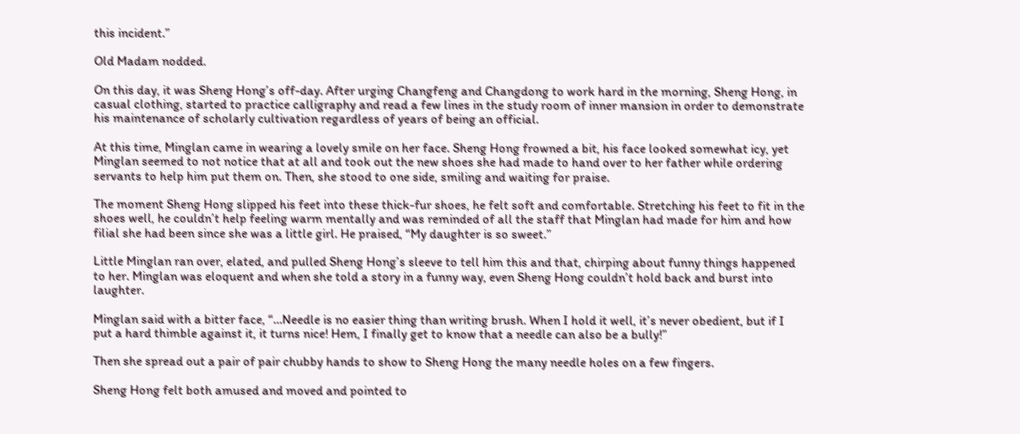this incident.”

Old Madam nodded.

On this day, it was Sheng Hong’s off-day. After urging Changfeng and Changdong to work hard in the morning, Sheng Hong, in casual clothing, started to practice calligraphy and read a few lines in the study room of inner mansion in order to demonstrate his maintenance of scholarly cultivation regardless of years of being an official.

At this time, Minglan came in wearing a lovely smile on her face. Sheng Hong frowned a bit, his face looked somewhat icy, yet Minglan seemed to not notice that at all and took out the new shoes she had made to hand over to her father while ordering servants to help him put them on. Then, she stood to one side, smiling and waiting for praise.

The moment Sheng Hong slipped his feet into these thick-fur shoes, he felt soft and comfortable. Stretching his feet to fit in the shoes well, he couldn’t help feeling warm mentally and was reminded of all the staff that Minglan had made for him and how filial she had been since she was a little girl. He praised, “My daughter is so sweet.”

Little Minglan ran over, elated, and pulled Sheng Hong’s sleeve to tell him this and that, chirping about funny things happened to her. Minglan was eloquent and when she told a story in a funny way, even Sheng Hong couldn’t hold back and burst into laughter.

Minglan said with a bitter face, “…Needle is no easier thing than writing brush. When I hold it well, it’s never obedient, but if I put a hard thimble against it, it turns nice! Hem, I finally get to know that a needle can also be a bully!”

Then she spread out a pair of pair chubby hands to show to Sheng Hong the many needle holes on a few fingers.

Sheng Hong felt both amused and moved and pointed to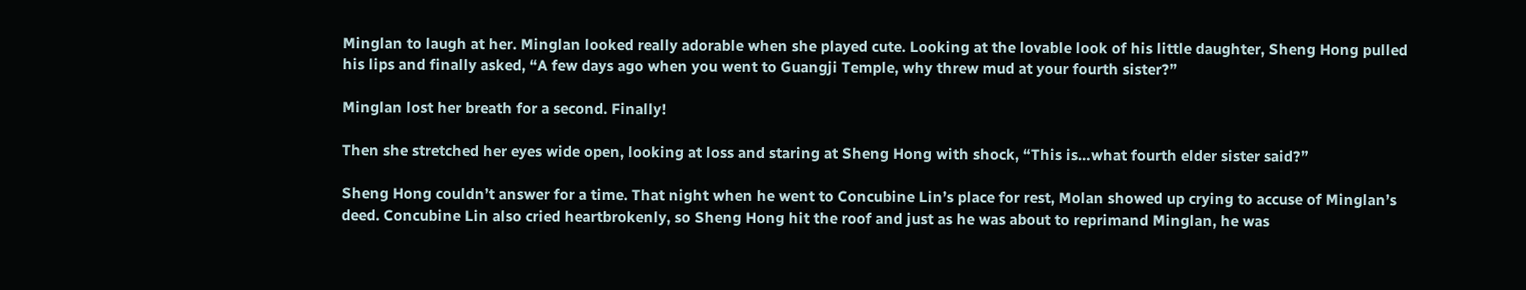Minglan to laugh at her. Minglan looked really adorable when she played cute. Looking at the lovable look of his little daughter, Sheng Hong pulled his lips and finally asked, “A few days ago when you went to Guangji Temple, why threw mud at your fourth sister?”

Minglan lost her breath for a second. Finally!

Then she stretched her eyes wide open, looking at loss and staring at Sheng Hong with shock, “This is…what fourth elder sister said?”

Sheng Hong couldn’t answer for a time. That night when he went to Concubine Lin’s place for rest, Molan showed up crying to accuse of Minglan’s deed. Concubine Lin also cried heartbrokenly, so Sheng Hong hit the roof and just as he was about to reprimand Minglan, he was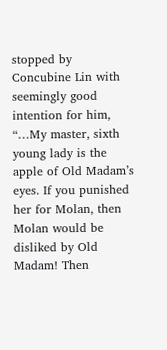stopped by Concubine Lin with seemingly good intention for him, “…My master, sixth young lady is the apple of Old Madam’s eyes. If you punished her for Molan, then Molan would be disliked by Old Madam! Then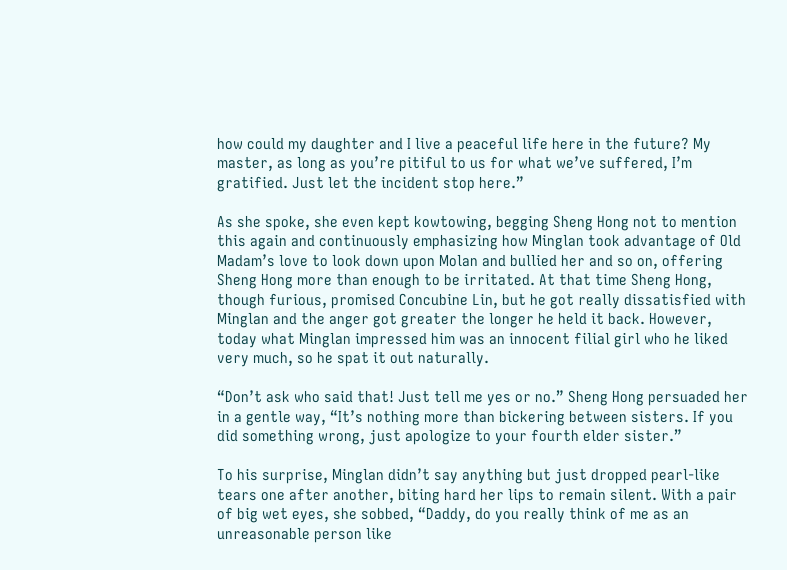how could my daughter and I live a peaceful life here in the future? My master, as long as you’re pitiful to us for what we’ve suffered, I’m gratified. Just let the incident stop here.”

As she spoke, she even kept kowtowing, begging Sheng Hong not to mention this again and continuously emphasizing how Minglan took advantage of Old Madam’s love to look down upon Molan and bullied her and so on, offering Sheng Hong more than enough to be irritated. At that time Sheng Hong, though furious, promised Concubine Lin, but he got really dissatisfied with Minglan and the anger got greater the longer he held it back. However, today what Minglan impressed him was an innocent filial girl who he liked very much, so he spat it out naturally.

“Don’t ask who said that! Just tell me yes or no.” Sheng Hong persuaded her in a gentle way, “It’s nothing more than bickering between sisters. If you did something wrong, just apologize to your fourth elder sister.”

To his surprise, Minglan didn’t say anything but just dropped pearl-like tears one after another, biting hard her lips to remain silent. With a pair of big wet eyes, she sobbed, “Daddy, do you really think of me as an unreasonable person like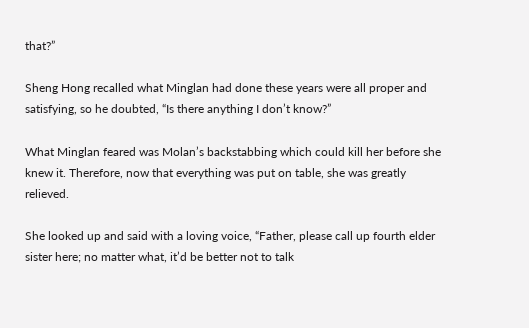that?”

Sheng Hong recalled what Minglan had done these years were all proper and satisfying, so he doubted, “Is there anything I don’t know?”

What Minglan feared was Molan’s backstabbing which could kill her before she knew it. Therefore, now that everything was put on table, she was greatly relieved.

She looked up and said with a loving voice, “Father, please call up fourth elder sister here; no matter what, it’d be better not to talk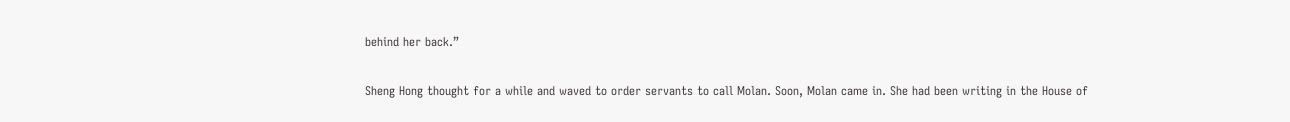behind her back.”

Sheng Hong thought for a while and waved to order servants to call Molan. Soon, Molan came in. She had been writing in the House of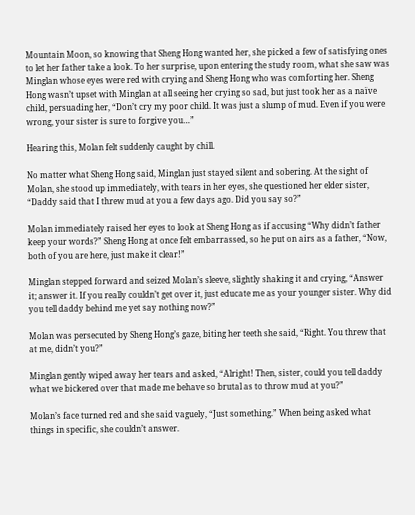Mountain Moon, so knowing that Sheng Hong wanted her, she picked a few of satisfying ones to let her father take a look. To her surprise, upon entering the study room, what she saw was Minglan whose eyes were red with crying and Sheng Hong who was comforting her. Sheng Hong wasn’t upset with Minglan at all seeing her crying so sad, but just took her as a naïve child, persuading her, “Don’t cry my poor child. It was just a slump of mud. Even if you were wrong, your sister is sure to forgive you…”

Hearing this, Molan felt suddenly caught by chill.

No matter what Sheng Hong said, Minglan just stayed silent and sobering. At the sight of Molan, she stood up immediately, with tears in her eyes, she questioned her elder sister, “Daddy said that I threw mud at you a few days ago. Did you say so?”

Molan immediately raised her eyes to look at Sheng Hong as if accusing “Why didn’t father keep your words?” Sheng Hong at once felt embarrassed, so he put on airs as a father, “Now, both of you are here, just make it clear!”

Minglan stepped forward and seized Molan’s sleeve, slightly shaking it and crying, “Answer it; answer it. If you really couldn’t get over it, just educate me as your younger sister. Why did you tell daddy behind me yet say nothing now?”

Molan was persecuted by Sheng Hong’s gaze, biting her teeth she said, “Right. You threw that at me, didn’t you?”

Minglan gently wiped away her tears and asked, “Alright! Then, sister, could you tell daddy what we bickered over that made me behave so brutal as to throw mud at you?”

Molan’s face turned red and she said vaguely, “Just something.” When being asked what things in specific, she couldn’t answer.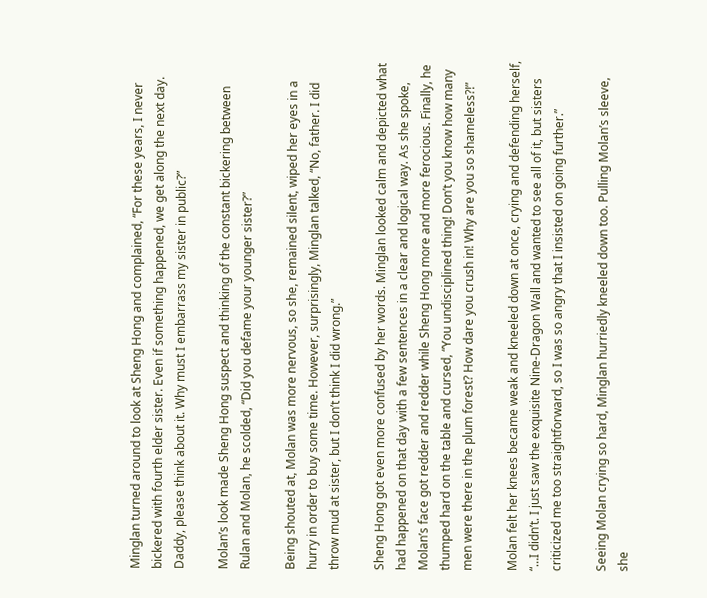Minglan turned around to look at Sheng Hong and complained, “For these years, I never bickered with fourth elder sister. Even if something happened, we get along the next day. Daddy, please think about it. Why must I embarrass my sister in public?”

Molan’s look made Sheng Hong suspect and thinking of the constant bickering between Rulan and Molan, he scolded, “Did you defame your younger sister?”

Being shouted at, Molan was more nervous, so she, remained silent, wiped her eyes in a hurry in order to buy some time. However, surprisingly, Minglan talked, “No, father. I did throw mud at sister, but I don’t think I did wrong.”

Sheng Hong got even more confused by her words. Minglan looked calm and depicted what had happened on that day with a few sentences in a clear and logical way. As she spoke, Molan’s face got redder and redder while Sheng Hong more and more ferocious. Finally, he thumped hard on the table and cursed, “You undisciplined thing! Don’t you know how many men were there in the plum forest? How dare you crush in! Why are you so shameless?!”

Molan felt her knees became weak and kneeled down at once, crying and defending herself, “…I didn’t. I just saw the exquisite Nine-Dragon Wall and wanted to see all of it, but sisters criticized me too straightforward, so I was so angry that I insisted on going further.”

Seeing Molan crying so hard, Minglan hurriedly kneeled down too. Pulling Molan’s sleeve, she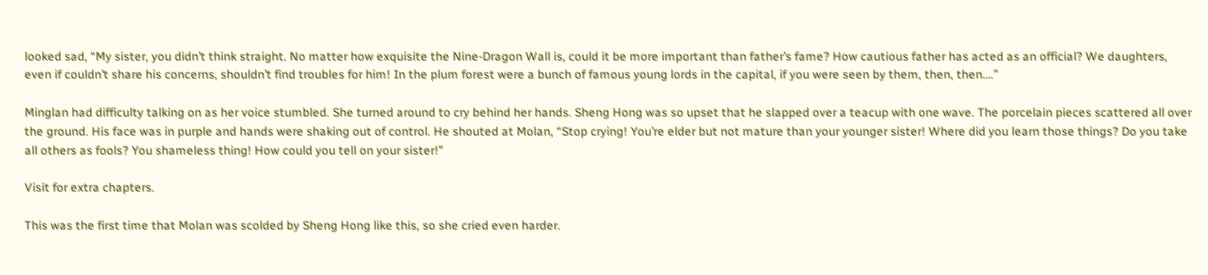looked sad, “My sister, you didn’t think straight. No matter how exquisite the Nine-Dragon Wall is, could it be more important than father’s fame? How cautious father has acted as an official? We daughters, even if couldn’t share his concerns, shouldn’t find troubles for him! In the plum forest were a bunch of famous young lords in the capital, if you were seen by them, then, then….”

Minglan had difficulty talking on as her voice stumbled. She turned around to cry behind her hands. Sheng Hong was so upset that he slapped over a teacup with one wave. The porcelain pieces scattered all over the ground. His face was in purple and hands were shaking out of control. He shouted at Molan, “Stop crying! You’re elder but not mature than your younger sister! Where did you learn those things? Do you take all others as fools? You shameless thing! How could you tell on your sister!”

Visit for extra chapters.

This was the first time that Molan was scolded by Sheng Hong like this, so she cried even harder.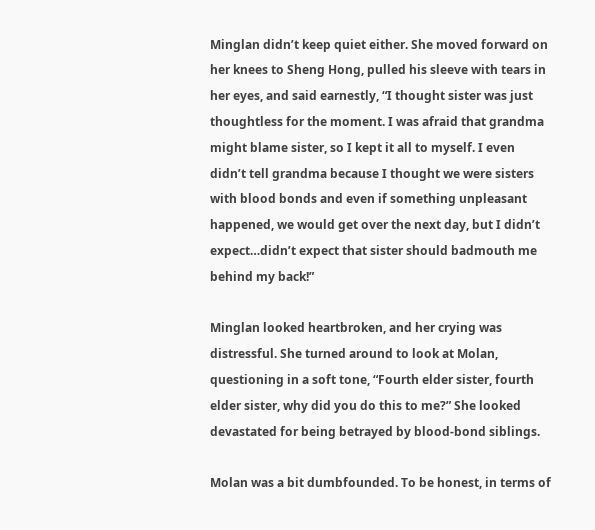Minglan didn’t keep quiet either. She moved forward on her knees to Sheng Hong, pulled his sleeve with tears in her eyes, and said earnestly, “I thought sister was just thoughtless for the moment. I was afraid that grandma might blame sister, so I kept it all to myself. I even didn’t tell grandma because I thought we were sisters with blood bonds and even if something unpleasant happened, we would get over the next day, but I didn’t expect…didn’t expect that sister should badmouth me behind my back!”

Minglan looked heartbroken, and her crying was distressful. She turned around to look at Molan, questioning in a soft tone, “Fourth elder sister, fourth elder sister, why did you do this to me?” She looked devastated for being betrayed by blood-bond siblings.

Molan was a bit dumbfounded. To be honest, in terms of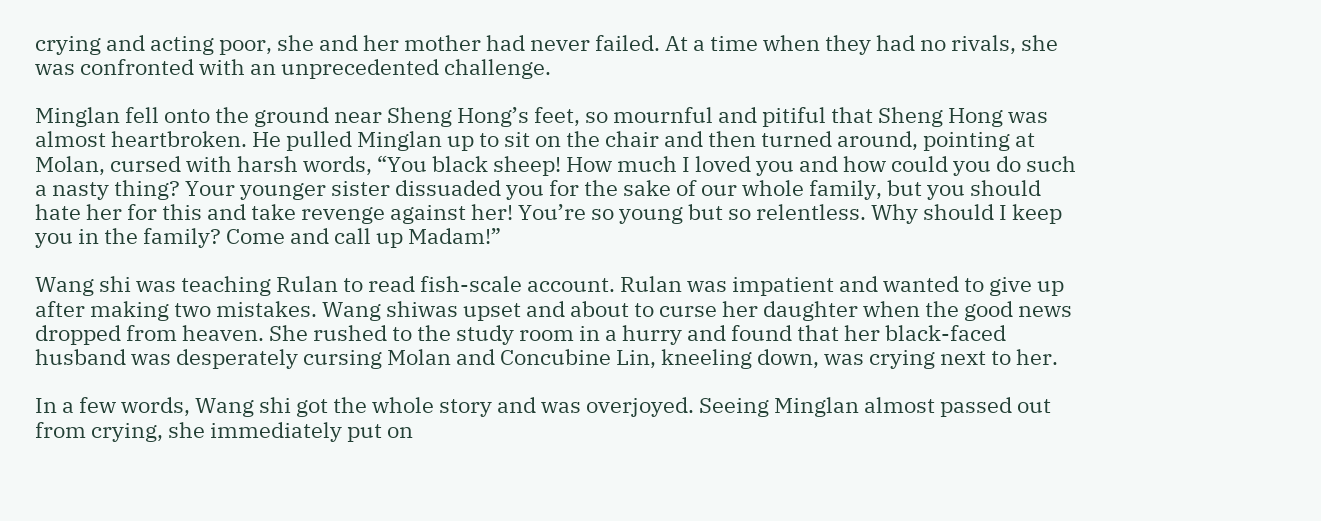crying and acting poor, she and her mother had never failed. At a time when they had no rivals, she was confronted with an unprecedented challenge.

Minglan fell onto the ground near Sheng Hong’s feet, so mournful and pitiful that Sheng Hong was almost heartbroken. He pulled Minglan up to sit on the chair and then turned around, pointing at Molan, cursed with harsh words, “You black sheep! How much I loved you and how could you do such a nasty thing? Your younger sister dissuaded you for the sake of our whole family, but you should hate her for this and take revenge against her! You’re so young but so relentless. Why should I keep you in the family? Come and call up Madam!”

Wang shi was teaching Rulan to read fish-scale account. Rulan was impatient and wanted to give up after making two mistakes. Wang shiwas upset and about to curse her daughter when the good news dropped from heaven. She rushed to the study room in a hurry and found that her black-faced husband was desperately cursing Molan and Concubine Lin, kneeling down, was crying next to her.

In a few words, Wang shi got the whole story and was overjoyed. Seeing Minglan almost passed out from crying, she immediately put on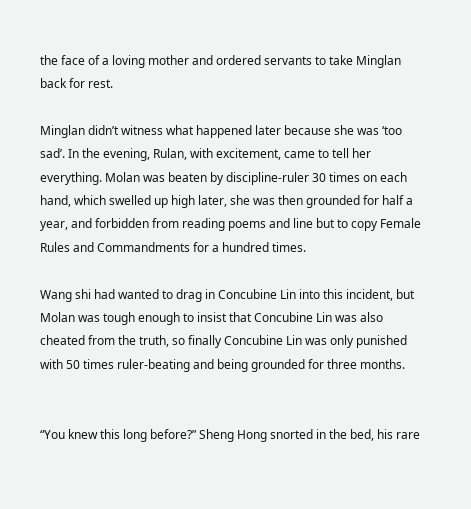the face of a loving mother and ordered servants to take Minglan back for rest.

Minglan didn’t witness what happened later because she was ‘too sad’. In the evening, Rulan, with excitement, came to tell her everything. Molan was beaten by discipline-ruler 30 times on each hand, which swelled up high later, she was then grounded for half a year, and forbidden from reading poems and line but to copy Female Rules and Commandments for a hundred times.

Wang shi had wanted to drag in Concubine Lin into this incident, but Molan was tough enough to insist that Concubine Lin was also cheated from the truth, so finally Concubine Lin was only punished with 50 times ruler-beating and being grounded for three months.


“You knew this long before?” Sheng Hong snorted in the bed, his rare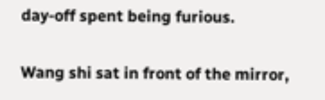day-off spent being furious.

Wang shi sat in front of the mirror,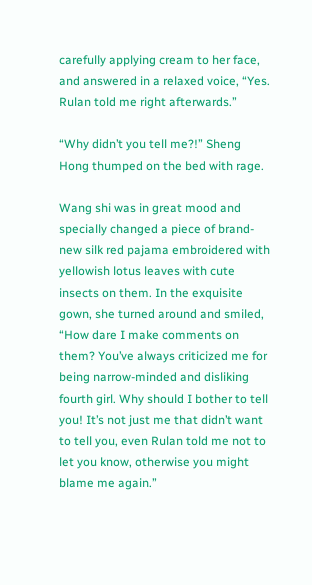carefully applying cream to her face, and answered in a relaxed voice, “Yes. Rulan told me right afterwards.”

“Why didn’t you tell me?!” Sheng Hong thumped on the bed with rage.

Wang shi was in great mood and specially changed a piece of brand-new silk red pajama embroidered with yellowish lotus leaves with cute insects on them. In the exquisite gown, she turned around and smiled, “How dare I make comments on them? You’ve always criticized me for being narrow-minded and disliking fourth girl. Why should I bother to tell you! It’s not just me that didn’t want to tell you, even Rulan told me not to let you know, otherwise you might blame me again.”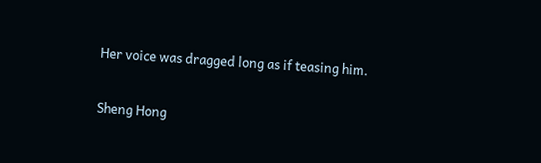Her voice was dragged long as if teasing him.

Sheng Hong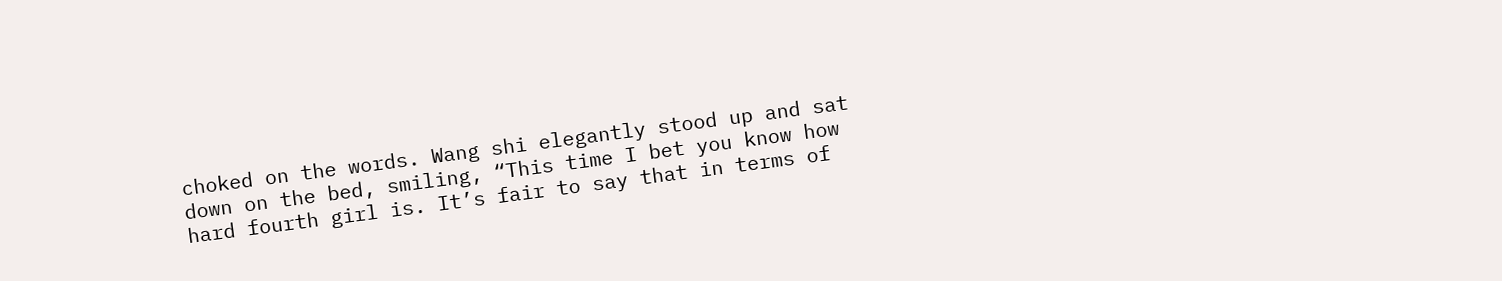choked on the words. Wang shi elegantly stood up and sat down on the bed, smiling, “This time I bet you know how hard fourth girl is. It’s fair to say that in terms of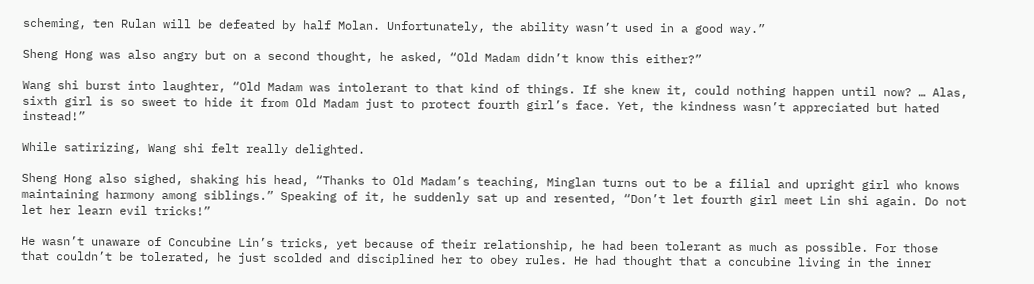scheming, ten Rulan will be defeated by half Molan. Unfortunately, the ability wasn’t used in a good way.”

Sheng Hong was also angry but on a second thought, he asked, “Old Madam didn’t know this either?”

Wang shi burst into laughter, “Old Madam was intolerant to that kind of things. If she knew it, could nothing happen until now? … Alas, sixth girl is so sweet to hide it from Old Madam just to protect fourth girl’s face. Yet, the kindness wasn’t appreciated but hated instead!”

While satirizing, Wang shi felt really delighted.

Sheng Hong also sighed, shaking his head, “Thanks to Old Madam’s teaching, Minglan turns out to be a filial and upright girl who knows maintaining harmony among siblings.” Speaking of it, he suddenly sat up and resented, “Don’t let fourth girl meet Lin shi again. Do not let her learn evil tricks!”

He wasn’t unaware of Concubine Lin’s tricks, yet because of their relationship, he had been tolerant as much as possible. For those that couldn’t be tolerated, he just scolded and disciplined her to obey rules. He had thought that a concubine living in the inner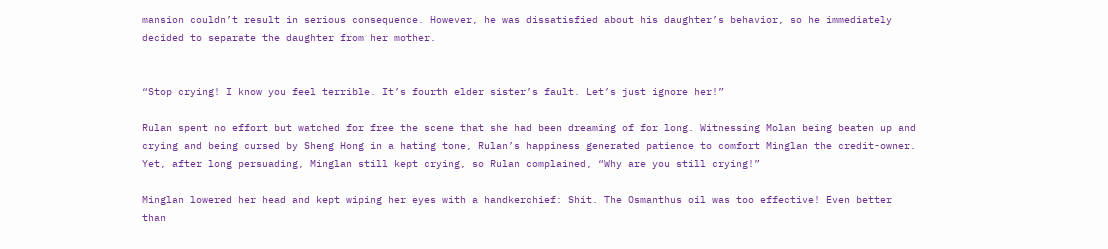mansion couldn’t result in serious consequence. However, he was dissatisfied about his daughter’s behavior, so he immediately decided to separate the daughter from her mother.


“Stop crying! I know you feel terrible. It’s fourth elder sister’s fault. Let’s just ignore her!”

Rulan spent no effort but watched for free the scene that she had been dreaming of for long. Witnessing Molan being beaten up and crying and being cursed by Sheng Hong in a hating tone, Rulan’s happiness generated patience to comfort Minglan the credit-owner. Yet, after long persuading, Minglan still kept crying, so Rulan complained, “Why are you still crying!”

Minglan lowered her head and kept wiping her eyes with a handkerchief: Shit. The Osmanthus oil was too effective! Even better than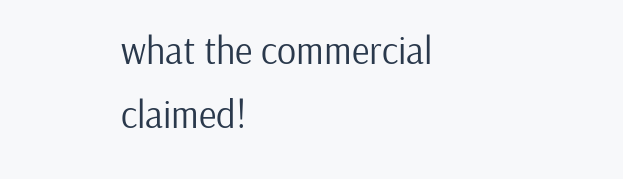what the commercial claimed!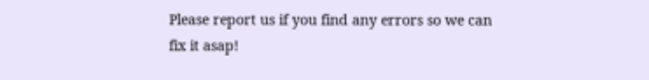Please report us if you find any errors so we can fix it asap!